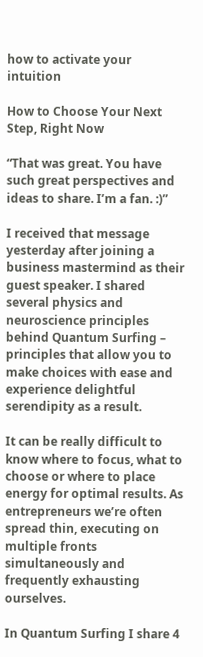how to activate your intuition

How to Choose Your Next Step, Right Now

“That was great. You have such great perspectives and ideas to share. I’m a fan. :)”

I received that message yesterday after joining a business mastermind as their guest speaker. I shared several physics and neuroscience principles behind Quantum Surfing – principles that allow you to make choices with ease and experience delightful serendipity as a result.

It can be really difficult to know where to focus, what to choose or where to place energy for optimal results. As entrepreneurs we’re often spread thin, executing on multiple fronts simultaneously and frequently exhausting ourselves.

In Quantum Surfing I share 4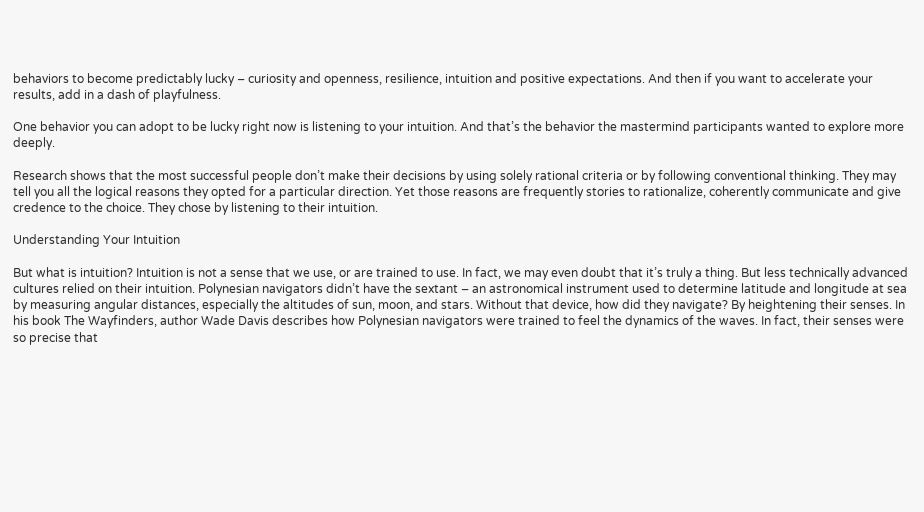behaviors to become predictably lucky – curiosity and openness, resilience, intuition and positive expectations. And then if you want to accelerate your results, add in a dash of playfulness.

One behavior you can adopt to be lucky right now is listening to your intuition. And that’s the behavior the mastermind participants wanted to explore more deeply.

Research shows that the most successful people don’t make their decisions by using solely rational criteria or by following conventional thinking. They may tell you all the logical reasons they opted for a particular direction. Yet those reasons are frequently stories to rationalize, coherently communicate and give credence to the choice. They chose by listening to their intuition.

Understanding Your Intuition

But what is intuition? Intuition is not a sense that we use, or are trained to use. In fact, we may even doubt that it’s truly a thing. But less technically advanced cultures relied on their intuition. Polynesian navigators didn’t have the sextant – an astronomical instrument used to determine latitude and longitude at sea by measuring angular distances, especially the altitudes of sun, moon, and stars. Without that device, how did they navigate? By heightening their senses. In his book The Wayfinders, author Wade Davis describes how Polynesian navigators were trained to feel the dynamics of the waves. In fact, their senses were so precise that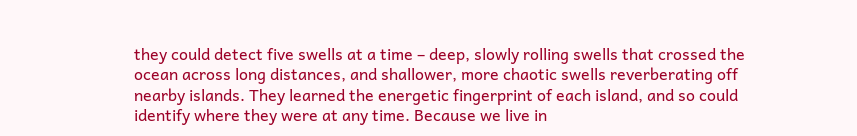they could detect five swells at a time – deep, slowly rolling swells that crossed the ocean across long distances, and shallower, more chaotic swells reverberating off nearby islands. They learned the energetic fingerprint of each island, and so could identify where they were at any time. Because we live in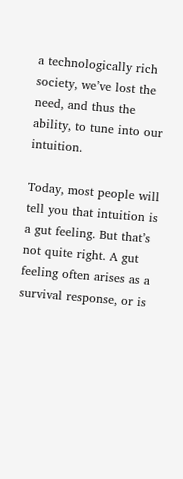a technologically rich society, we’ve lost the need, and thus the ability, to tune into our intuition.

Today, most people will tell you that intuition is a gut feeling. But that’s not quite right. A gut feeling often arises as a survival response, or is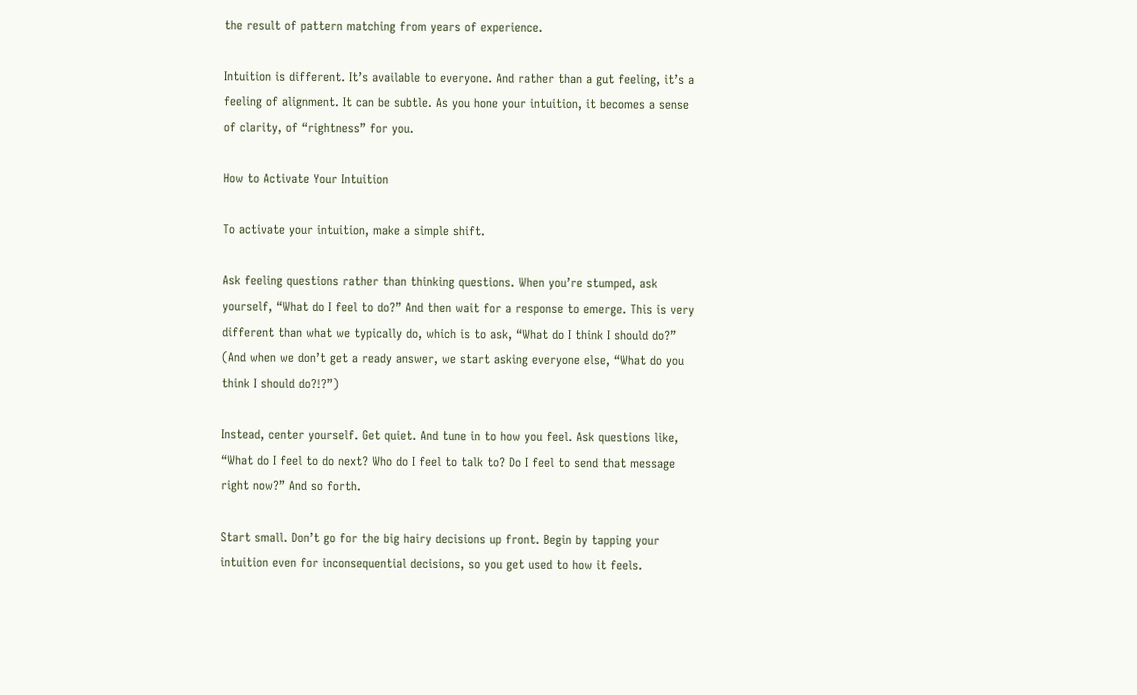the result of pattern matching from years of experience.

Intuition is different. It’s available to everyone. And rather than a gut feeling, it’s a feeling of alignment. It can be subtle. As you hone your intuition, it becomes a sense of clarity, of “rightness” for you.

How to Activate Your Intuition

To activate your intuition, make a simple shift.

Ask feeling questions rather than thinking questions. When you’re stumped, ask yourself, “What do I feel to do?” And then wait for a response to emerge. This is very different than what we typically do, which is to ask, “What do I think I should do?” (And when we don’t get a ready answer, we start asking everyone else, “What do you think I should do?!?”)

Instead, center yourself. Get quiet. And tune in to how you feel. Ask questions like, “What do I feel to do next? Who do I feel to talk to? Do I feel to send that message right now?” And so forth.

Start small. Don’t go for the big hairy decisions up front. Begin by tapping your intuition even for inconsequential decisions, so you get used to how it feels.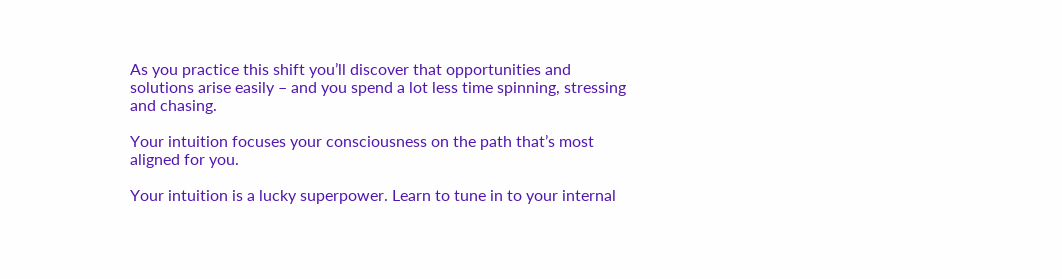As you practice this shift you’ll discover that opportunities and solutions arise easily – and you spend a lot less time spinning, stressing and chasing.

Your intuition focuses your consciousness on the path that’s most aligned for you.

Your intuition is a lucky superpower. Learn to tune in to your internal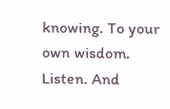knowing. To your own wisdom. Listen. And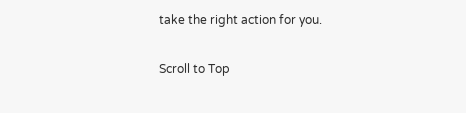take the right action for you.

Scroll to Top